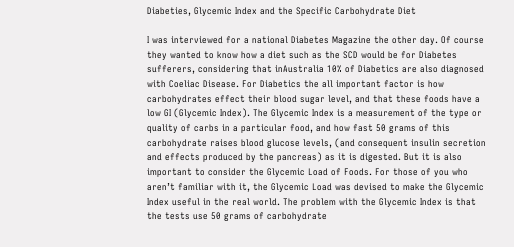Diabeties, Glycemic Index and the Specific Carbohydrate Diet

I was interviewed for a national Diabetes Magazine the other day. Of course they wanted to know how a diet such as the SCD would be for Diabetes sufferers, considering that inAustralia 10% of Diabetics are also diagnosed with Coeliac Disease. For Diabetics the all important factor is how carbohydrates effect their blood sugar level, and that these foods have a low GI (Glycemic Index). The Glycemic Index is a measurement of the type or quality of carbs in a particular food, and how fast 50 grams of this carbohydrate raises blood glucose levels, (and consequent insulin secretion and effects produced by the pancreas) as it is digested. But it is also important to consider the Glycemic Load of Foods. For those of you who aren’t familiar with it, the Glycemic Load was devised to make the Glycemic Index useful in the real world. The problem with the Glycemic Index is that the tests use 50 grams of carbohydrate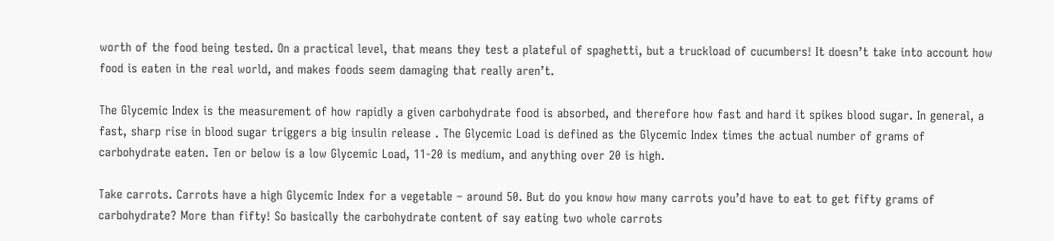worth of the food being tested. On a practical level, that means they test a plateful of spaghetti, but a truckload of cucumbers! It doesn’t take into account how food is eaten in the real world, and makes foods seem damaging that really aren’t.

The Glycemic Index is the measurement of how rapidly a given carbohydrate food is absorbed, and therefore how fast and hard it spikes blood sugar. In general, a fast, sharp rise in blood sugar triggers a big insulin release . The Glycemic Load is defined as the Glycemic Index times the actual number of grams of carbohydrate eaten. Ten or below is a low Glycemic Load, 11-20 is medium, and anything over 20 is high.

Take carrots. Carrots have a high Glycemic Index for a vegetable – around 50. But do you know how many carrots you’d have to eat to get fifty grams of carbohydrate? More than fifty! So basically the carbohydrate content of say eating two whole carrots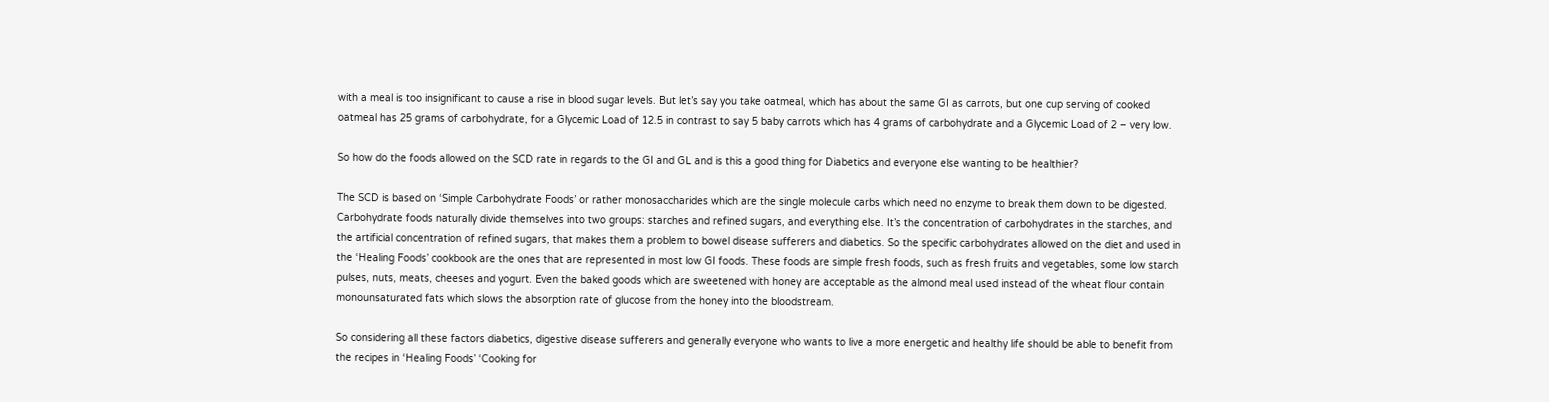with a meal is too insignificant to cause a rise in blood sugar levels. But let’s say you take oatmeal, which has about the same GI as carrots, but one cup serving of cooked oatmeal has 25 grams of carbohydrate, for a Glycemic Load of 12.5 in contrast to say 5 baby carrots which has 4 grams of carbohydrate and a Glycemic Load of 2 – very low.

So how do the foods allowed on the SCD rate in regards to the GI and GL and is this a good thing for Diabetics and everyone else wanting to be healthier?

The SCD is based on ‘Simple Carbohydrate Foods’ or rather monosaccharides which are the single molecule carbs which need no enzyme to break them down to be digested. Carbohydrate foods naturally divide themselves into two groups: starches and refined sugars, and everything else. It’s the concentration of carbohydrates in the starches, and the artificial concentration of refined sugars, that makes them a problem to bowel disease sufferers and diabetics. So the specific carbohydrates allowed on the diet and used in the ‘Healing Foods’ cookbook are the ones that are represented in most low GI foods. These foods are simple fresh foods, such as fresh fruits and vegetables, some low starch pulses, nuts, meats, cheeses and yogurt. Even the baked goods which are sweetened with honey are acceptable as the almond meal used instead of the wheat flour contain monounsaturated fats which slows the absorption rate of glucose from the honey into the bloodstream.

So considering all these factors diabetics, digestive disease sufferers and generally everyone who wants to live a more energetic and healthy life should be able to benefit from the recipes in ‘Healing Foods’ ‘Cooking for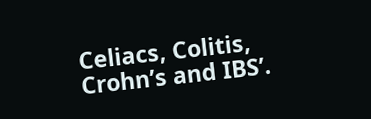Celiacs, Colitis, Crohn’s and IBS’.